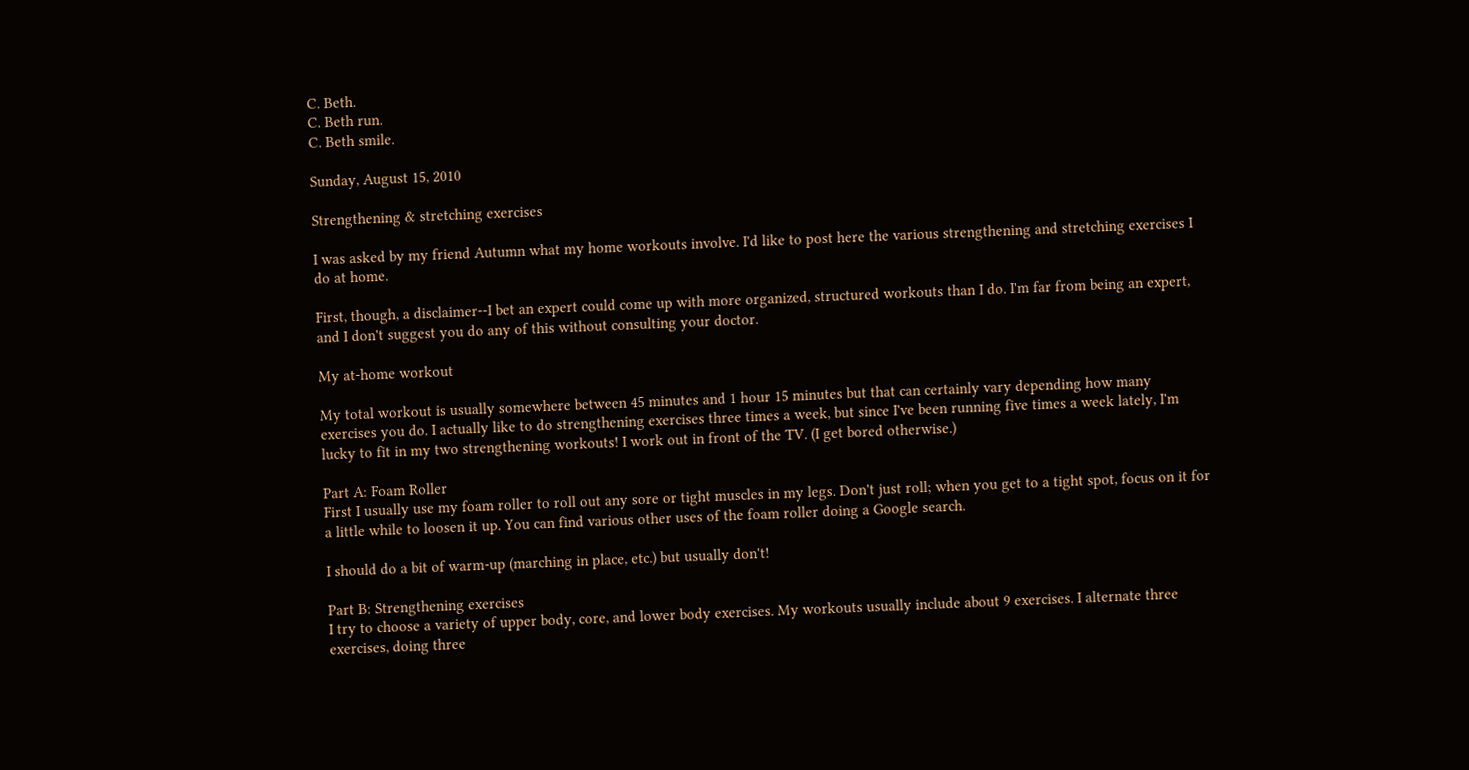C. Beth.
C. Beth run.
C. Beth smile.

Sunday, August 15, 2010

Strengthening & stretching exercises

I was asked by my friend Autumn what my home workouts involve. I'd like to post here the various strengthening and stretching exercises I do at home.

First, though, a disclaimer--I bet an expert could come up with more organized, structured workouts than I do. I'm far from being an expert, and I don't suggest you do any of this without consulting your doctor.

My at-home workout

My total workout is usually somewhere between 45 minutes and 1 hour 15 minutes but that can certainly vary depending how many exercises you do. I actually like to do strengthening exercises three times a week, but since I've been running five times a week lately, I'm lucky to fit in my two strengthening workouts! I work out in front of the TV. (I get bored otherwise.)

Part A: Foam Roller
First I usually use my foam roller to roll out any sore or tight muscles in my legs. Don't just roll; when you get to a tight spot, focus on it for a little while to loosen it up. You can find various other uses of the foam roller doing a Google search.

I should do a bit of warm-up (marching in place, etc.) but usually don't!

Part B: Strengthening exercises
I try to choose a variety of upper body, core, and lower body exercises. My workouts usually include about 9 exercises. I alternate three exercises, doing three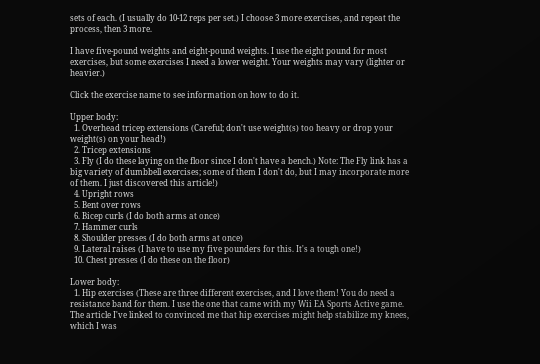sets of each. (I usually do 10-12 reps per set.) I choose 3 more exercises, and repeat the process, then 3 more.

I have five-pound weights and eight-pound weights. I use the eight pound for most exercises, but some exercises I need a lower weight. Your weights may vary (lighter or heavier.)

Click the exercise name to see information on how to do it.

Upper body:
  1. Overhead tricep extensions (Careful; don't use weight(s) too heavy or drop your weight(s) on your head!)
  2. Tricep extensions
  3. Fly (I do these laying on the floor since I don't have a bench.) Note: The Fly link has a big variety of dumbbell exercises; some of them I don't do, but I may incorporate more of them. I just discovered this article!)
  4. Upright rows
  5. Bent over rows
  6. Bicep curls (I do both arms at once)
  7. Hammer curls
  8. Shoulder presses (I do both arms at once)
  9. Lateral raises (I have to use my five pounders for this. It's a tough one!)
  10. Chest presses (I do these on the floor)

Lower body:
  1. Hip exercises (These are three different exercises, and I love them! You do need a resistance band for them. I use the one that came with my Wii EA Sports Active game. The article I've linked to convinced me that hip exercises might help stabilize my knees, which I was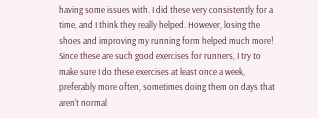having some issues with. I did these very consistently for a time, and I think they really helped. However, losing the shoes and improving my running form helped much more! Since these are such good exercises for runners, I try to make sure I do these exercises at least once a week, preferably more often, sometimes doing them on days that aren't normal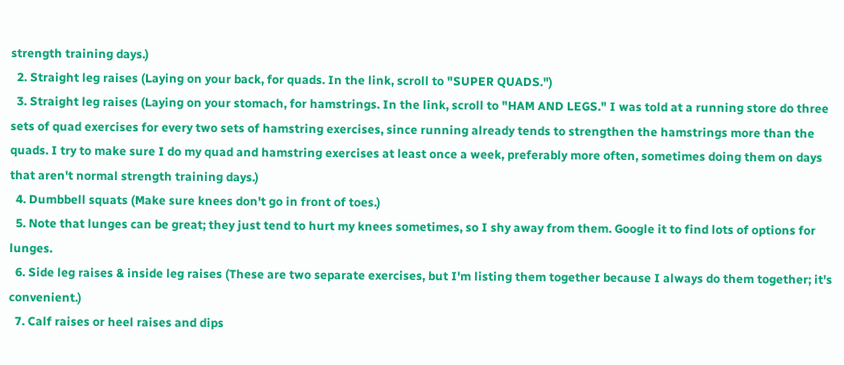strength training days.)
  2. Straight leg raises (Laying on your back, for quads. In the link, scroll to "SUPER QUADS.")
  3. Straight leg raises (Laying on your stomach, for hamstrings. In the link, scroll to "HAM AND LEGS." I was told at a running store do three sets of quad exercises for every two sets of hamstring exercises, since running already tends to strengthen the hamstrings more than the quads. I try to make sure I do my quad and hamstring exercises at least once a week, preferably more often, sometimes doing them on days that aren't normal strength training days.)
  4. Dumbbell squats (Make sure knees don't go in front of toes.)
  5. Note that lunges can be great; they just tend to hurt my knees sometimes, so I shy away from them. Google it to find lots of options for lunges.
  6. Side leg raises & inside leg raises (These are two separate exercises, but I'm listing them together because I always do them together; it's convenient.)
  7. Calf raises or heel raises and dips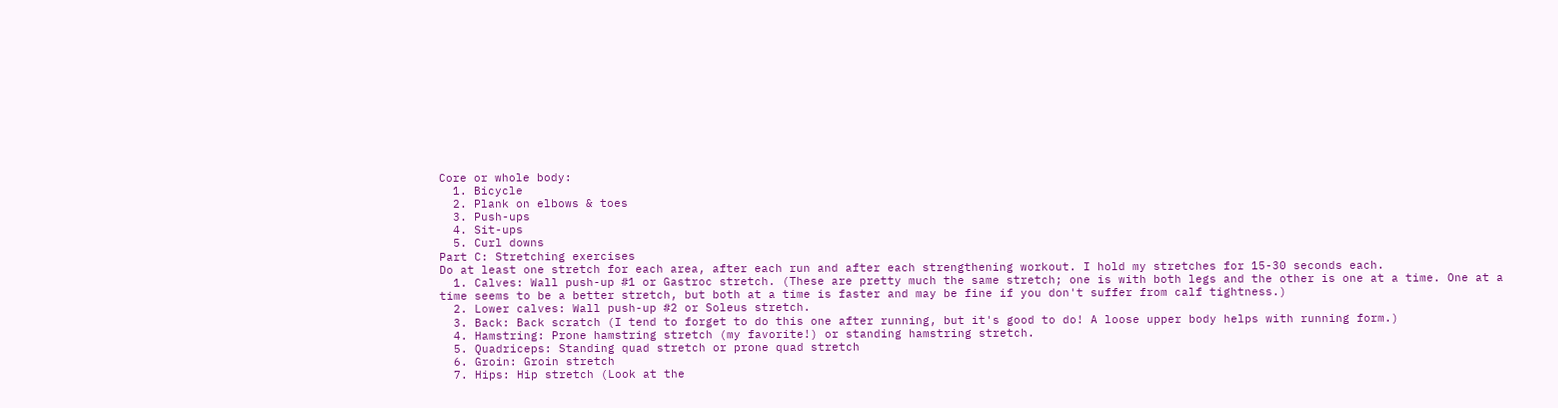Core or whole body:
  1. Bicycle
  2. Plank on elbows & toes
  3. Push-ups
  4. Sit-ups
  5. Curl downs
Part C: Stretching exercises
Do at least one stretch for each area, after each run and after each strengthening workout. I hold my stretches for 15-30 seconds each.
  1. Calves: Wall push-up #1 or Gastroc stretch. (These are pretty much the same stretch; one is with both legs and the other is one at a time. One at a time seems to be a better stretch, but both at a time is faster and may be fine if you don't suffer from calf tightness.)
  2. Lower calves: Wall push-up #2 or Soleus stretch.
  3. Back: Back scratch (I tend to forget to do this one after running, but it's good to do! A loose upper body helps with running form.)
  4. Hamstring: Prone hamstring stretch (my favorite!) or standing hamstring stretch.
  5. Quadriceps: Standing quad stretch or prone quad stretch
  6. Groin: Groin stretch
  7. Hips: Hip stretch (Look at the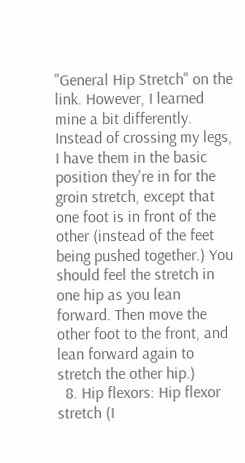"General Hip Stretch" on the link. However, I learned mine a bit differently. Instead of crossing my legs, I have them in the basic position they're in for the groin stretch, except that one foot is in front of the other (instead of the feet being pushed together.) You should feel the stretch in one hip as you lean forward. Then move the other foot to the front, and lean forward again to stretch the other hip.)
  8. Hip flexors: Hip flexor stretch (I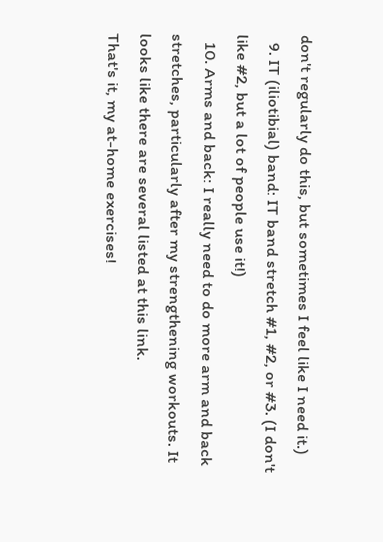don't regularly do this, but sometimes I feel like I need it.)
  9. IT (iliotibial) band: IT band stretch #1, #2, or #3. (I don't like #2, but a lot of people use it!)
  10. Arms and back: I really need to do more arm and back stretches, particularly after my strengthening workouts. It looks like there are several listed at this link.
That's it, my at-home exercises!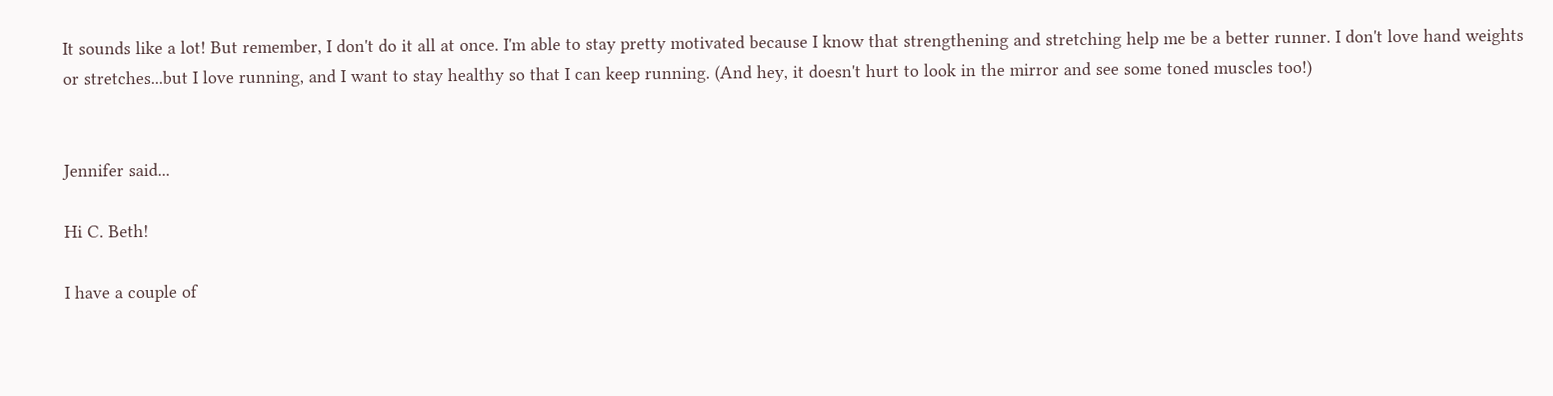It sounds like a lot! But remember, I don't do it all at once. I'm able to stay pretty motivated because I know that strengthening and stretching help me be a better runner. I don't love hand weights or stretches...but I love running, and I want to stay healthy so that I can keep running. (And hey, it doesn't hurt to look in the mirror and see some toned muscles too!)


Jennifer said...

Hi C. Beth!

I have a couple of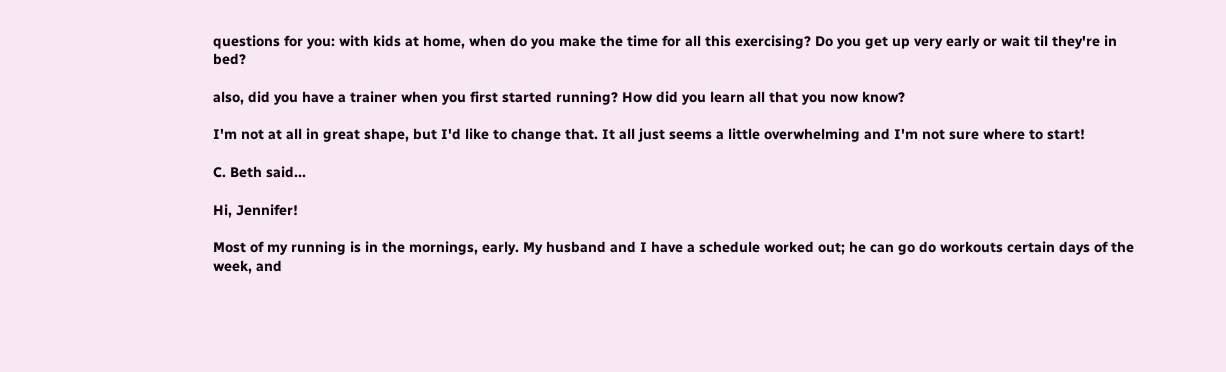questions for you: with kids at home, when do you make the time for all this exercising? Do you get up very early or wait til they're in bed?

also, did you have a trainer when you first started running? How did you learn all that you now know?

I'm not at all in great shape, but I'd like to change that. It all just seems a little overwhelming and I'm not sure where to start!

C. Beth said...

Hi, Jennifer!

Most of my running is in the mornings, early. My husband and I have a schedule worked out; he can go do workouts certain days of the week, and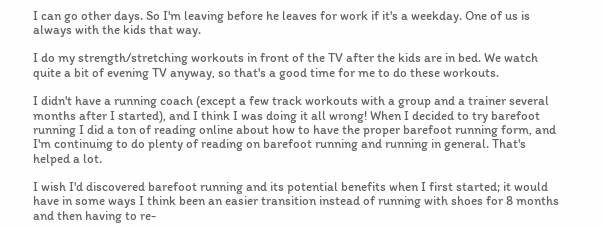I can go other days. So I'm leaving before he leaves for work if it's a weekday. One of us is always with the kids that way.

I do my strength/stretching workouts in front of the TV after the kids are in bed. We watch quite a bit of evening TV anyway, so that's a good time for me to do these workouts.

I didn't have a running coach (except a few track workouts with a group and a trainer several months after I started), and I think I was doing it all wrong! When I decided to try barefoot running I did a ton of reading online about how to have the proper barefoot running form, and I'm continuing to do plenty of reading on barefoot running and running in general. That's helped a lot.

I wish I'd discovered barefoot running and its potential benefits when I first started; it would have in some ways I think been an easier transition instead of running with shoes for 8 months and then having to re-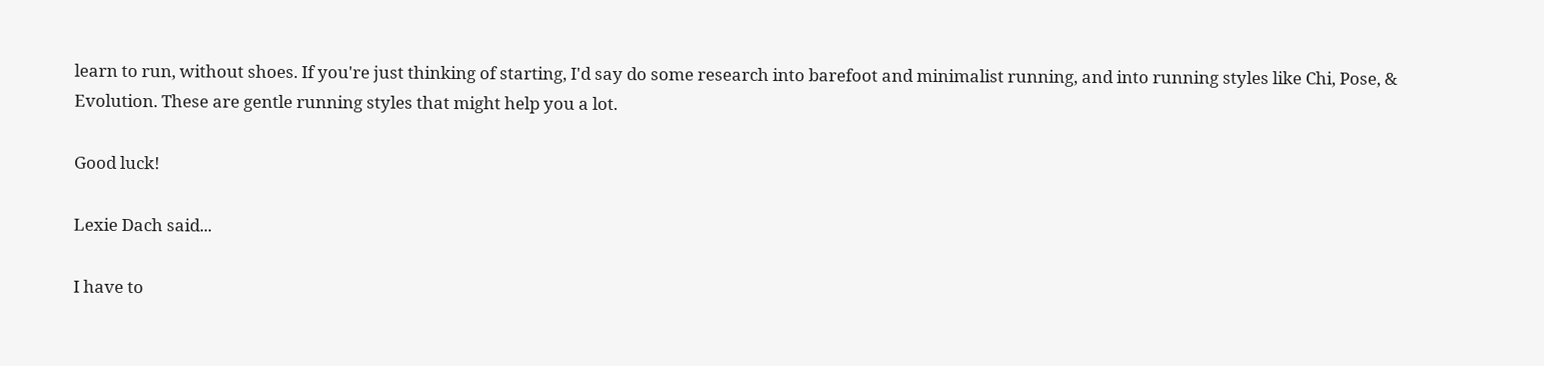learn to run, without shoes. If you're just thinking of starting, I'd say do some research into barefoot and minimalist running, and into running styles like Chi, Pose, & Evolution. These are gentle running styles that might help you a lot.

Good luck!

Lexie Dach said...

I have to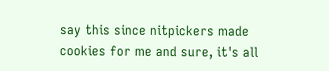say this since nitpickers made cookies for me and sure, it's all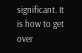significant. It is how to get over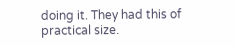doing it. They had this of practical size.